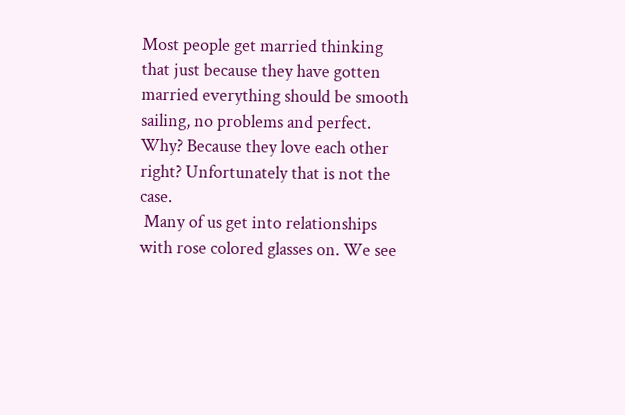Most people get married thinking that just because they have gotten married everything should be smooth sailing, no problems and perfect. Why? Because they love each other right? Unfortunately that is not the case.
 Many of us get into relationships with rose colored glasses on. We see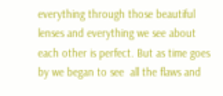everything through those beautiful lenses and everything we see about each other is perfect. But as time goes by we began to see  all the flaws and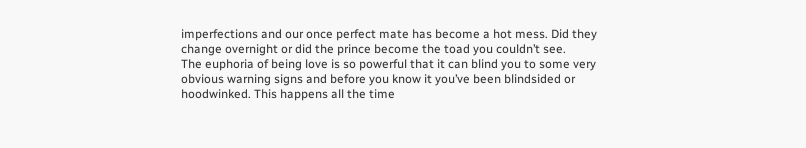imperfections and our once perfect mate has become a hot mess. Did they change overnight or did the prince become the toad you couldn’t see.
The euphoria of being love is so powerful that it can blind you to some very obvious warning signs and before you know it you’ve been blindsided or hoodwinked. This happens all the time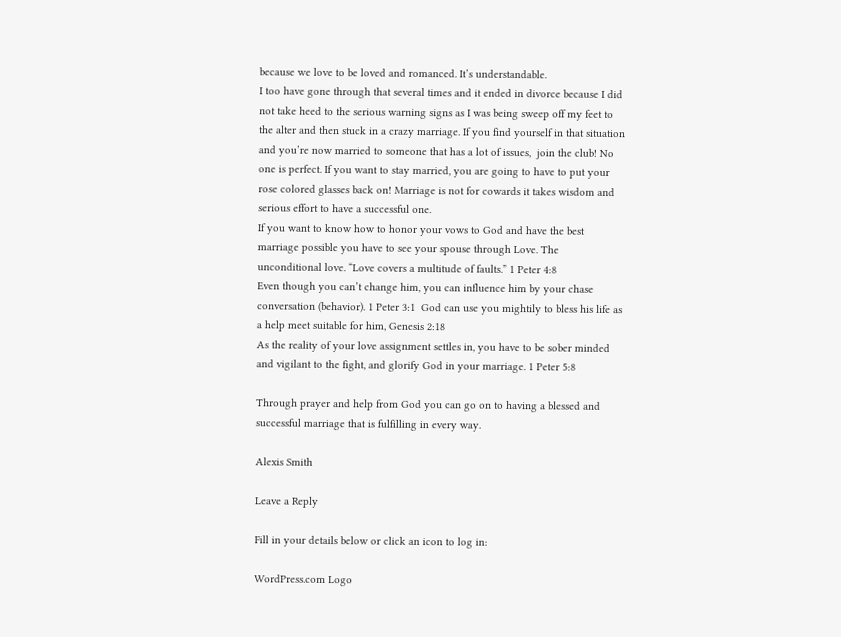because we love to be loved and romanced. It’s understandable.
I too have gone through that several times and it ended in divorce because I did not take heed to the serious warning signs as I was being sweep off my feet to the alter and then stuck in a crazy marriage. If you find yourself in that situation and you’re now married to someone that has a lot of issues,  join the club! No one is perfect. If you want to stay married, you are going to have to put your rose colored glasses back on! Marriage is not for cowards it takes wisdom and serious effort to have a successful one.
If you want to know how to honor your vows to God and have the best marriage possible you have to see your spouse through Love. The unconditional love. “Love covers a multitude of faults.” 1 Peter 4:8
Even though you can’t change him, you can influence him by your chase conversation (behavior). 1 Peter 3:1  God can use you mightily to bless his life as a help meet suitable for him, Genesis 2:18
As the reality of your love assignment settles in, you have to be sober minded and vigilant to the fight, and glorify God in your marriage. 1 Peter 5:8

Through prayer and help from God you can go on to having a blessed and successful marriage that is fulfilling in every way.

Alexis Smith

Leave a Reply

Fill in your details below or click an icon to log in:

WordPress.com Logo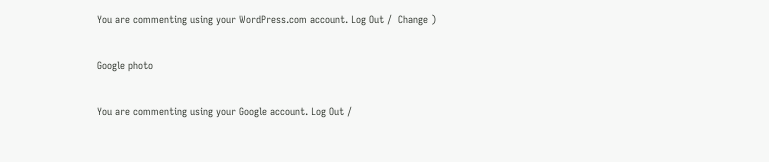You are commenting using your WordPress.com account. Log Out /  Change )

Google photo

You are commenting using your Google account. Log Out /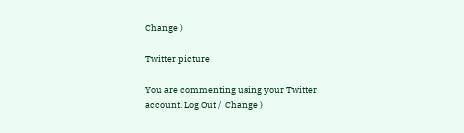Change )

Twitter picture

You are commenting using your Twitter account. Log Out /  Change )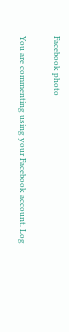Facebook photo

You are commenting using your Facebook account. Log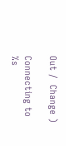Out /  Change )

Connecting to %s